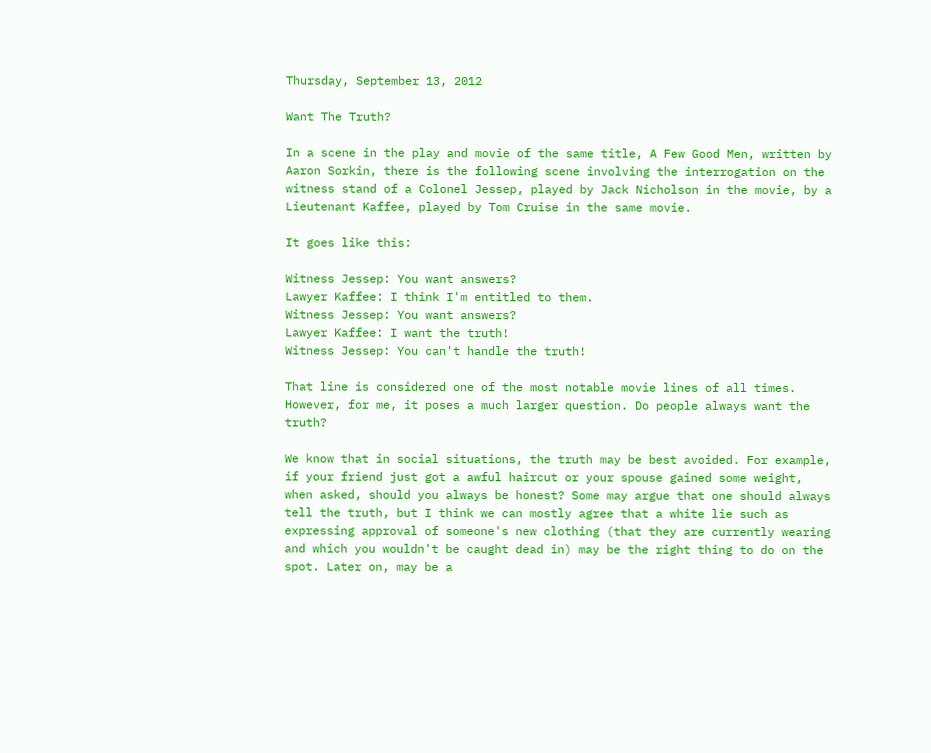Thursday, September 13, 2012

Want The Truth?

In a scene in the play and movie of the same title, A Few Good Men, written by Aaron Sorkin, there is the following scene involving the interrogation on the witness stand of a Colonel Jessep, played by Jack Nicholson in the movie, by a Lieutenant Kaffee, played by Tom Cruise in the same movie.

It goes like this:

Witness Jessep: You want answers?
Lawyer Kaffee: I think I'm entitled to them.
Witness Jessep: You want answers?
Lawyer Kaffee: I want the truth!
Witness Jessep: You can't handle the truth!

That line is considered one of the most notable movie lines of all times.  However, for me, it poses a much larger question. Do people always want the truth?

We know that in social situations, the truth may be best avoided. For example, if your friend just got a awful haircut or your spouse gained some weight, when asked, should you always be honest? Some may argue that one should always tell the truth, but I think we can mostly agree that a white lie such as expressing approval of someone's new clothing (that they are currently wearing and which you wouldn't be caught dead in) may be the right thing to do on the spot. Later on, may be a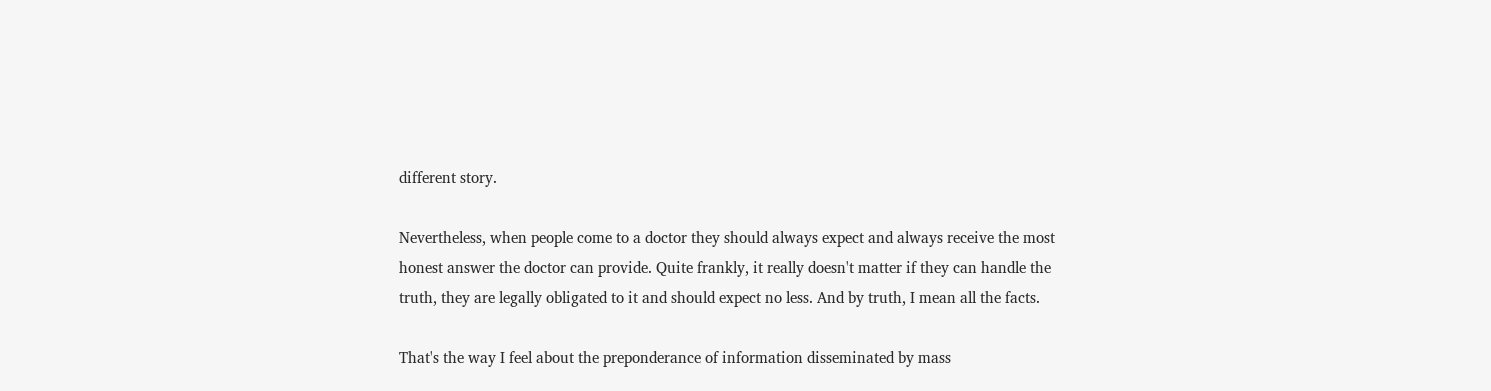different story.

Nevertheless, when people come to a doctor they should always expect and always receive the most honest answer the doctor can provide. Quite frankly, it really doesn't matter if they can handle the truth, they are legally obligated to it and should expect no less. And by truth, I mean all the facts.

That's the way I feel about the preponderance of information disseminated by mass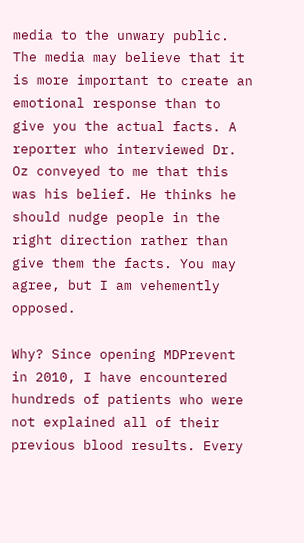media to the unwary public. The media may believe that it is more important to create an emotional response than to give you the actual facts. A reporter who interviewed Dr. Oz conveyed to me that this was his belief. He thinks he should nudge people in the right direction rather than give them the facts. You may agree, but I am vehemently opposed.

Why? Since opening MDPrevent in 2010, I have encountered hundreds of patients who were not explained all of their previous blood results. Every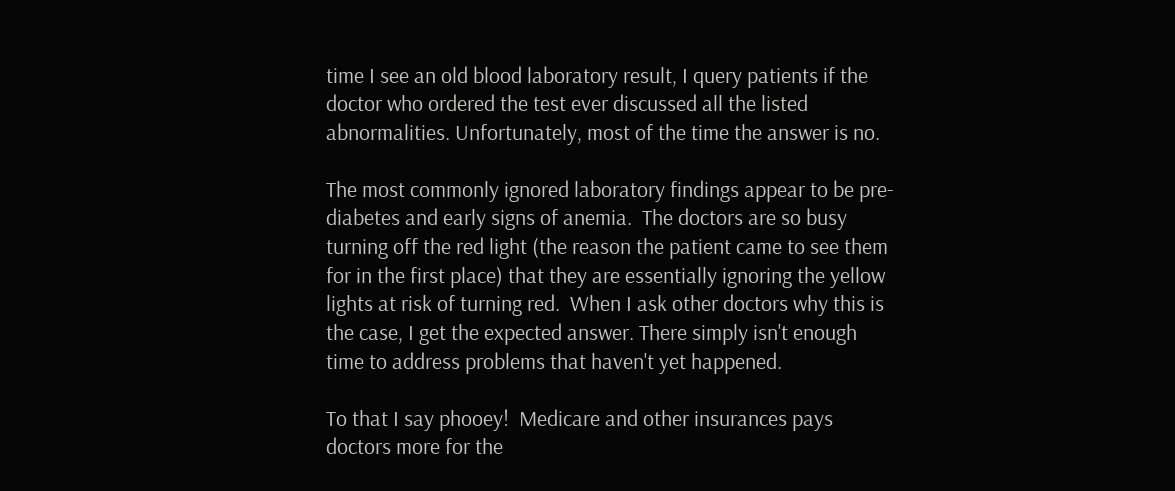time I see an old blood laboratory result, I query patients if the doctor who ordered the test ever discussed all the listed abnormalities. Unfortunately, most of the time the answer is no.

The most commonly ignored laboratory findings appear to be pre-diabetes and early signs of anemia.  The doctors are so busy turning off the red light (the reason the patient came to see them for in the first place) that they are essentially ignoring the yellow lights at risk of turning red.  When I ask other doctors why this is the case, I get the expected answer. There simply isn't enough time to address problems that haven't yet happened.

To that I say phooey!  Medicare and other insurances pays doctors more for the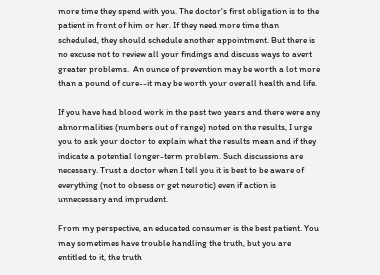more time they spend with you. The doctor's first obligation is to the patient in front of him or her. If they need more time than scheduled, they should schedule another appointment. But there is no excuse not to review all your findings and discuss ways to avert greater problems.  An ounce of prevention may be worth a lot more than a pound of cure--it may be worth your overall health and life.

If you have had blood work in the past two years and there were any abnormalities (numbers out of range) noted on the results, I urge you to ask your doctor to explain what the results mean and if they indicate a potential longer-term problem. Such discussions are necessary. Trust a doctor when I tell you it is best to be aware of everything (not to obsess or get neurotic) even if action is unnecessary and imprudent.

From my perspective, an educated consumer is the best patient. You may sometimes have trouble handling the truth, but you are entitled to it, the truth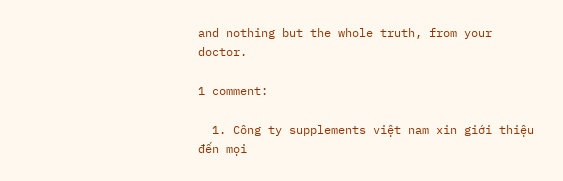and nothing but the whole truth, from your doctor.

1 comment:

  1. Công ty supplements việt nam xin giới thiệu đến mọi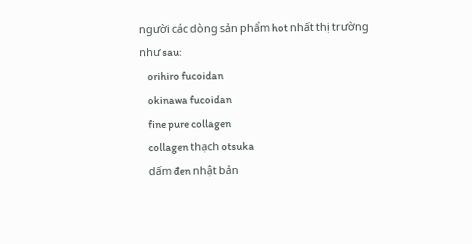người các dòng sản phẩm hot nhất thị trường như sau:
    orihiro fucoidan
    okinawa fucoidan
    fine pure collagen
    collagen thạch otsuka
    dấm đen nhật bản